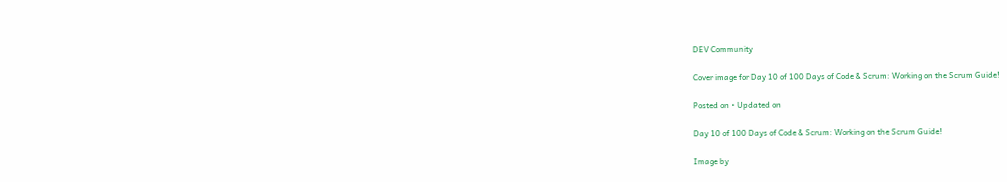DEV Community

Cover image for Day 10 of 100 Days of Code & Scrum: Working on the Scrum Guide!

Posted on • Updated on

Day 10 of 100 Days of Code & Scrum: Working on the Scrum Guide!

Image by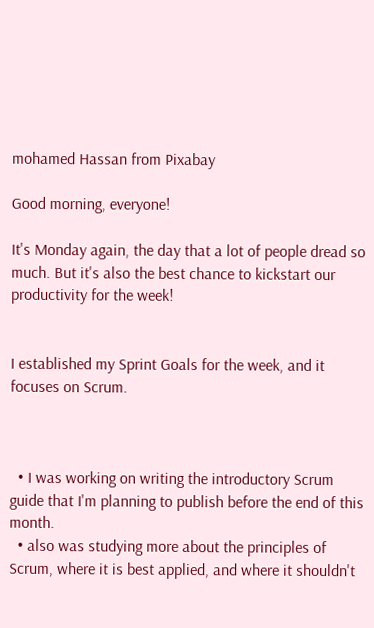mohamed Hassan from Pixabay

Good morning, everyone!

It's Monday again, the day that a lot of people dread so much. But it's also the best chance to kickstart our productivity for the week!


I established my Sprint Goals for the week, and it focuses on Scrum.



  • I was working on writing the introductory Scrum guide that I'm planning to publish before the end of this month.
  • also was studying more about the principles of Scrum, where it is best applied, and where it shouldn't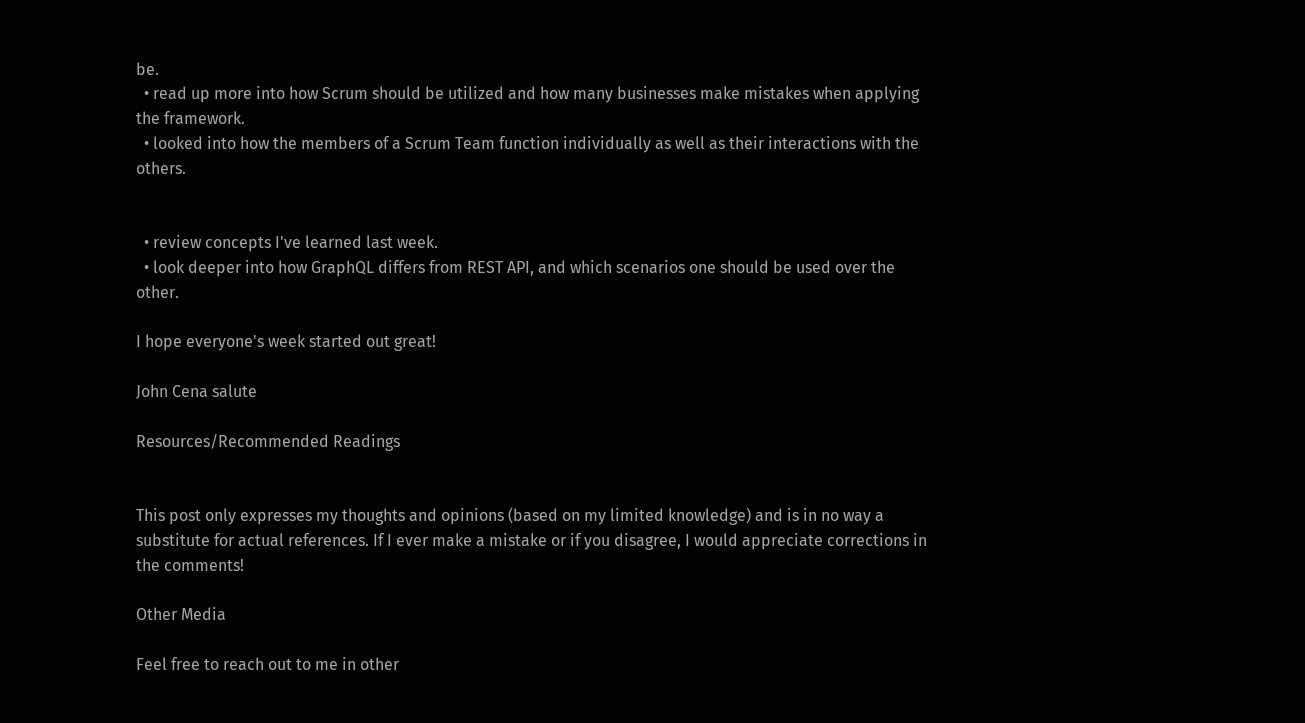be.
  • read up more into how Scrum should be utilized and how many businesses make mistakes when applying the framework.
  • looked into how the members of a Scrum Team function individually as well as their interactions with the others.


  • review concepts I've learned last week.
  • look deeper into how GraphQL differs from REST API, and which scenarios one should be used over the other.

I hope everyone's week started out great!

John Cena salute

Resources/Recommended Readings


This post only expresses my thoughts and opinions (based on my limited knowledge) and is in no way a substitute for actual references. If I ever make a mistake or if you disagree, I would appreciate corrections in the comments!

Other Media

Feel free to reach out to me in other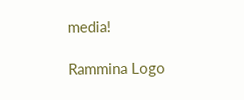media!

Rammina Logo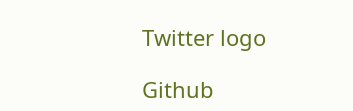Twitter logo

Github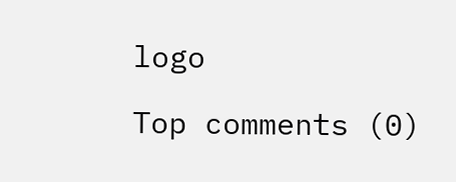logo

Top comments (0)